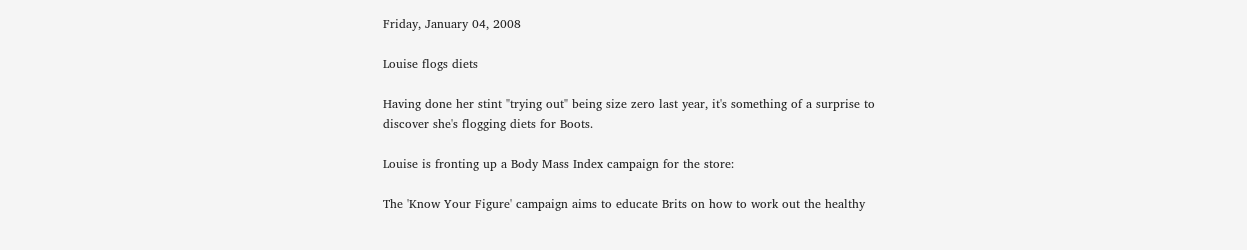Friday, January 04, 2008

Louise flogs diets

Having done her stint "trying out" being size zero last year, it's something of a surprise to discover she's flogging diets for Boots.

Louise is fronting up a Body Mass Index campaign for the store:

The 'Know Your Figure' campaign aims to educate Brits on how to work out the healthy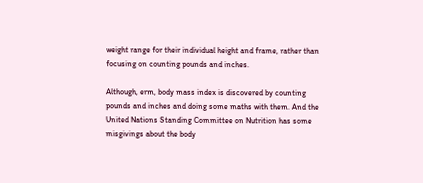weight range for their individual height and frame, rather than focusing on counting pounds and inches.

Although, erm, body mass index is discovered by counting pounds and inches and doing some maths with them. And the United Nations Standing Committee on Nutrition has some misgivings about the body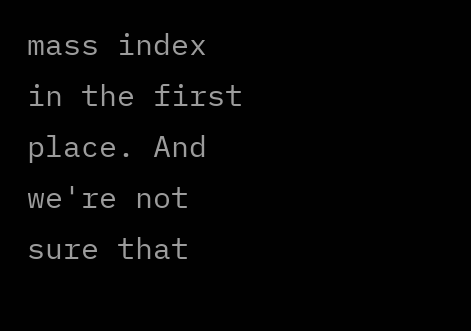mass index in the first place. And we're not sure that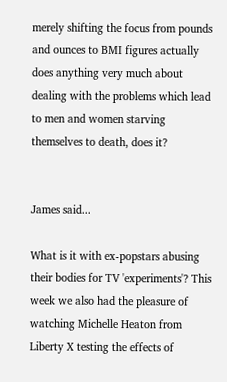merely shifting the focus from pounds and ounces to BMI figures actually does anything very much about dealing with the problems which lead to men and women starving themselves to death, does it?


James said...

What is it with ex-popstars abusing their bodies for TV 'experiments'? This week we also had the pleasure of watching Michelle Heaton from Liberty X testing the effects of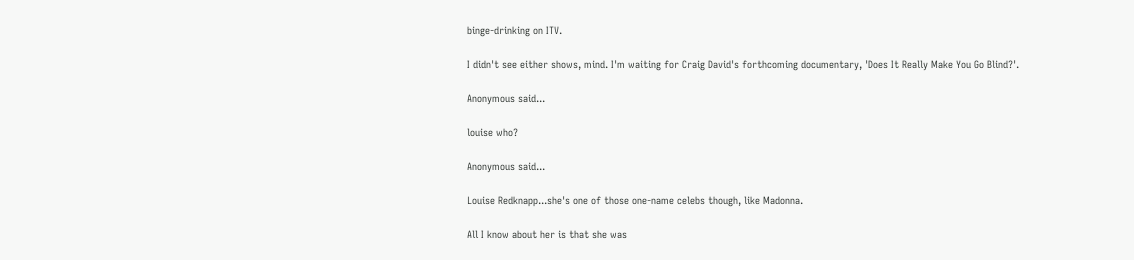binge-drinking on ITV.

I didn't see either shows, mind. I'm waiting for Craig David's forthcoming documentary, 'Does It Really Make You Go Blind?'.

Anonymous said...

louise who?

Anonymous said...

Louise Redknapp...she's one of those one-name celebs though, like Madonna.

All I know about her is that she was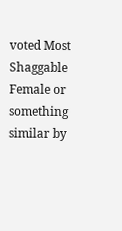voted Most Shaggable Female or something similar by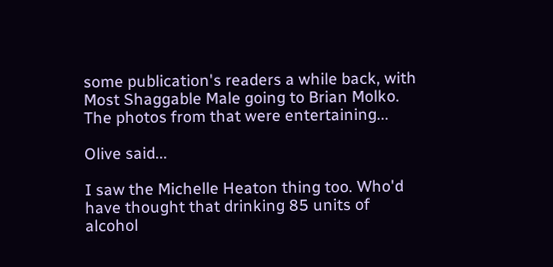some publication's readers a while back, with Most Shaggable Male going to Brian Molko. The photos from that were entertaining...

Olive said...

I saw the Michelle Heaton thing too. Who'd have thought that drinking 85 units of alcohol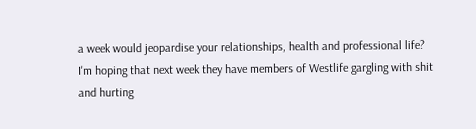a week would jeopardise your relationships, health and professional life?
I'm hoping that next week they have members of Westlife gargling with shit and hurting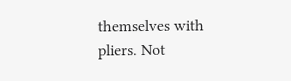themselves with pliers. Not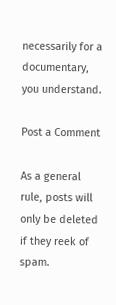necessarily for a documentary, you understand.

Post a Comment

As a general rule, posts will only be deleted if they reek of spam.